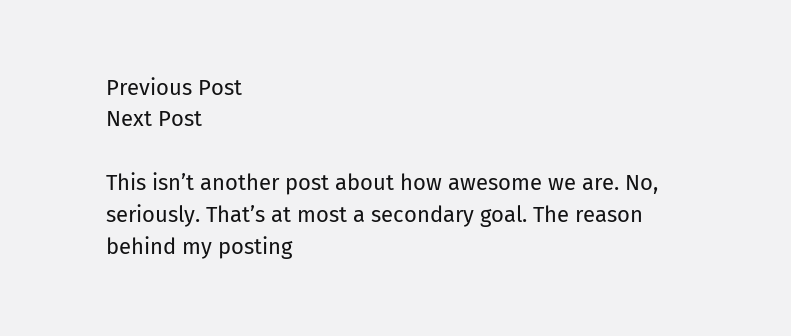Previous Post
Next Post

This isn’t another post about how awesome we are. No, seriously. That’s at most a secondary goal. The reason behind my posting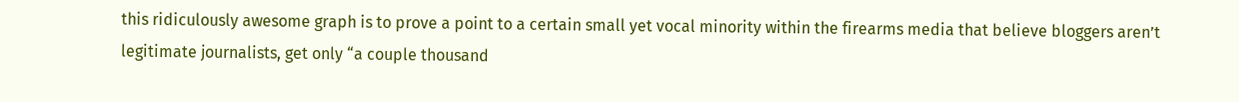this ridiculously awesome graph is to prove a point to a certain small yet vocal minority within the firearms media that believe bloggers aren’t legitimate journalists, get only “a couple thousand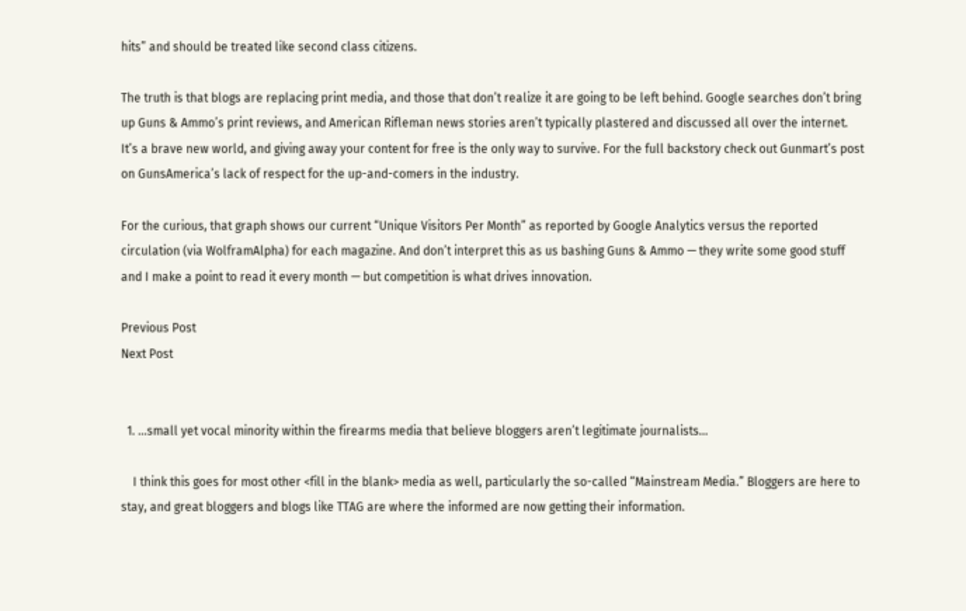hits” and should be treated like second class citizens.

The truth is that blogs are replacing print media, and those that don’t realize it are going to be left behind. Google searches don’t bring up Guns & Ammo’s print reviews, and American Rifleman news stories aren’t typically plastered and discussed all over the internet. It’s a brave new world, and giving away your content for free is the only way to survive. For the full backstory check out Gunmart’s post on GunsAmerica’s lack of respect for the up-and-comers in the industry.

For the curious, that graph shows our current “Unique Visitors Per Month” as reported by Google Analytics versus the reported circulation (via WolframAlpha) for each magazine. And don’t interpret this as us bashing Guns & Ammo — they write some good stuff and I make a point to read it every month — but competition is what drives innovation.

Previous Post
Next Post


  1. …small yet vocal minority within the firearms media that believe bloggers aren’t legitimate journalists…

    I think this goes for most other <fill in the blank> media as well, particularly the so-called “Mainstream Media.” Bloggers are here to stay, and great bloggers and blogs like TTAG are where the informed are now getting their information.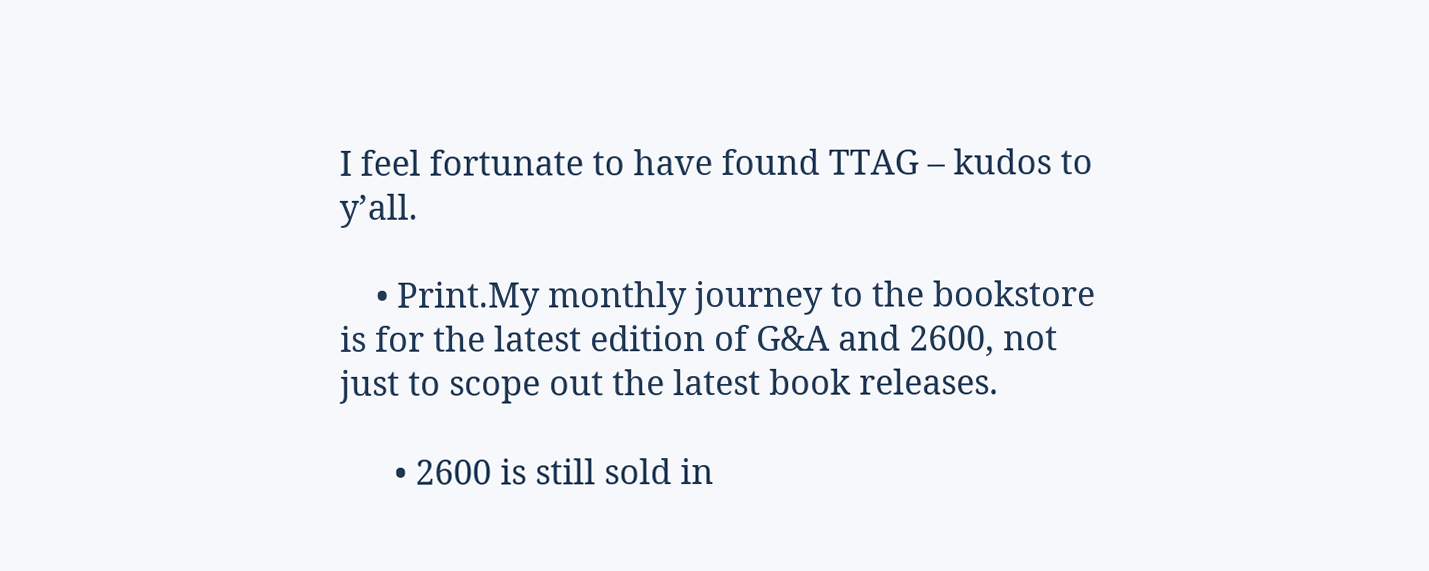I feel fortunate to have found TTAG – kudos to y’all.

    • Print.My monthly journey to the bookstore is for the latest edition of G&A and 2600, not just to scope out the latest book releases.

      • 2600 is still sold in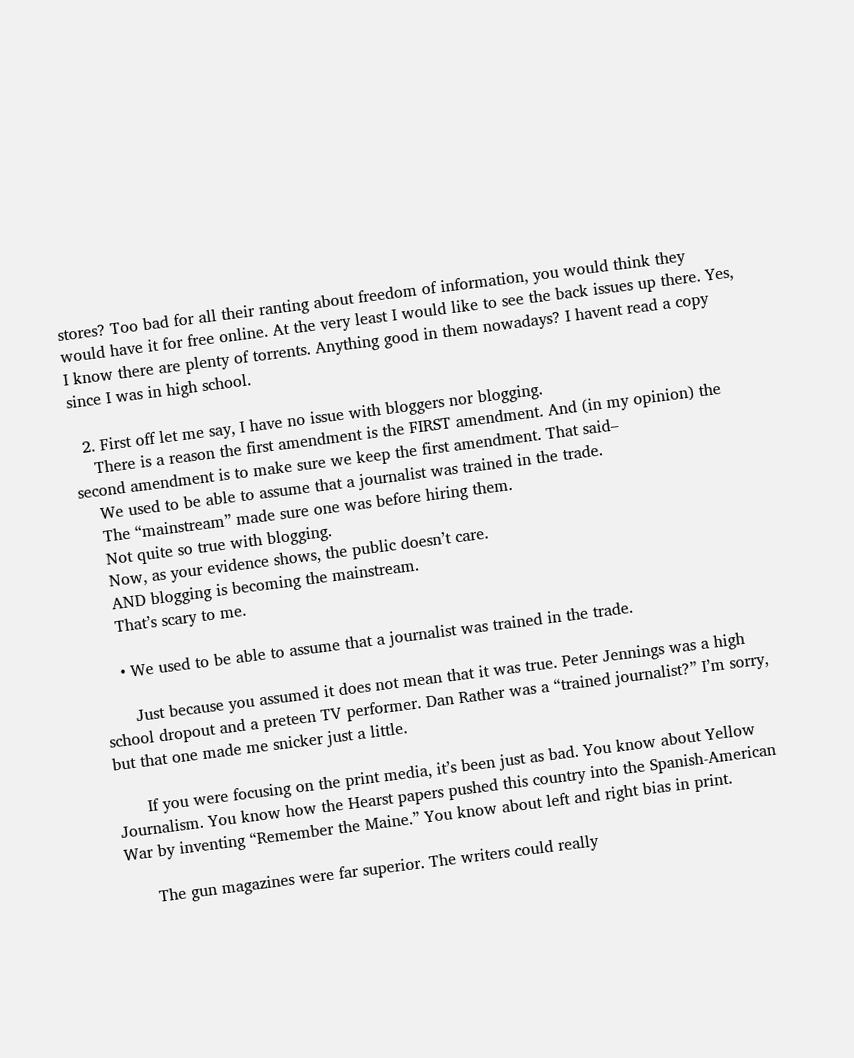stores? Too bad for all their ranting about freedom of information, you would think they would have it for free online. At the very least I would like to see the back issues up there. Yes, I know there are plenty of torrents. Anything good in them nowadays? I havent read a copy since I was in high school.

  2. First off let me say, I have no issue with bloggers nor blogging.
    There is a reason the first amendment is the FIRST amendment. And (in my opinion) the second amendment is to make sure we keep the first amendment. That said–
    We used to be able to assume that a journalist was trained in the trade.
    The “mainstream” made sure one was before hiring them.
    Not quite so true with blogging.
    Now, as your evidence shows, the public doesn’t care.
    AND blogging is becoming the mainstream.
    That’s scary to me.

    • We used to be able to assume that a journalist was trained in the trade.

      Just because you assumed it does not mean that it was true. Peter Jennings was a high school dropout and a preteen TV performer. Dan Rather was a “trained journalist?” I’m sorry, but that one made me snicker just a little.

      If you were focusing on the print media, it’s been just as bad. You know about Yellow Journalism. You know how the Hearst papers pushed this country into the Spanish-American War by inventing “Remember the Maine.” You know about left and right bias in print.

      The gun magazines were far superior. The writers could really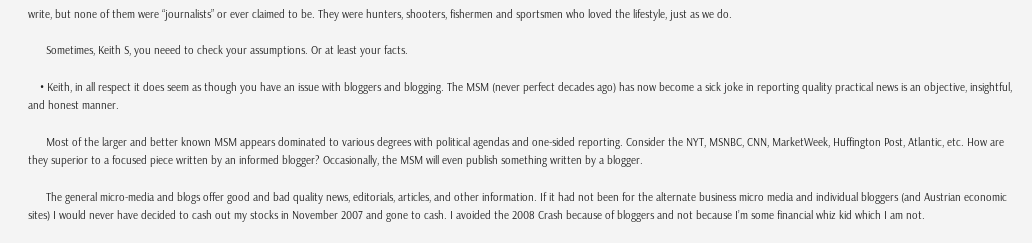write, but none of them were “journalists” or ever claimed to be. They were hunters, shooters, fishermen and sportsmen who loved the lifestyle, just as we do.

      Sometimes, Keith S, you neeed to check your assumptions. Or at least your facts.

    • Keith, in all respect it does seem as though you have an issue with bloggers and blogging. The MSM (never perfect decades ago) has now become a sick joke in reporting quality practical news is an objective, insightful, and honest manner.

      Most of the larger and better known MSM appears dominated to various degrees with political agendas and one-sided reporting. Consider the NYT, MSNBC, CNN, MarketWeek, Huffington Post, Atlantic, etc. How are they superior to a focused piece written by an informed blogger? Occasionally, the MSM will even publish something written by a blogger.

      The general micro-media and blogs offer good and bad quality news, editorials, articles, and other information. If it had not been for the alternate business micro media and individual bloggers (and Austrian economic sites) I would never have decided to cash out my stocks in November 2007 and gone to cash. I avoided the 2008 Crash because of bloggers and not because I’m some financial whiz kid which I am not.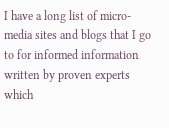I have a long list of micro-media sites and blogs that I go to for informed information written by proven experts which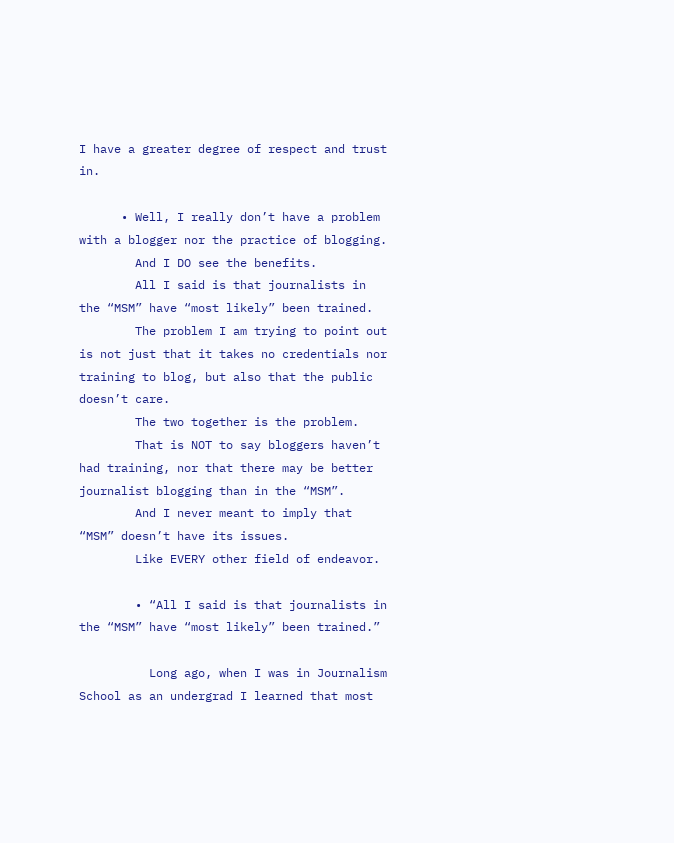I have a greater degree of respect and trust in.

      • Well, I really don’t have a problem with a blogger nor the practice of blogging.
        And I DO see the benefits.
        All I said is that journalists in the “MSM” have “most likely” been trained.
        The problem I am trying to point out is not just that it takes no credentials nor training to blog, but also that the public doesn’t care.
        The two together is the problem.
        That is NOT to say bloggers haven’t had training, nor that there may be better journalist blogging than in the “MSM”.
        And I never meant to imply that “MSM” doesn’t have its issues.
        Like EVERY other field of endeavor.

        • “All I said is that journalists in the “MSM” have “most likely” been trained.”

          Long ago, when I was in Journalism School as an undergrad I learned that most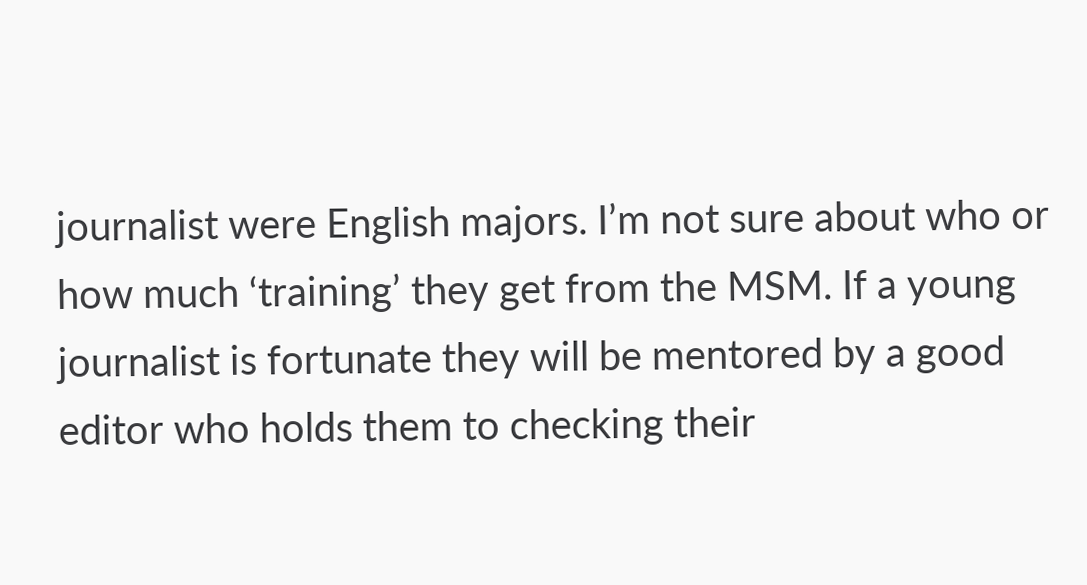journalist were English majors. I’m not sure about who or how much ‘training’ they get from the MSM. If a young journalist is fortunate they will be mentored by a good editor who holds them to checking their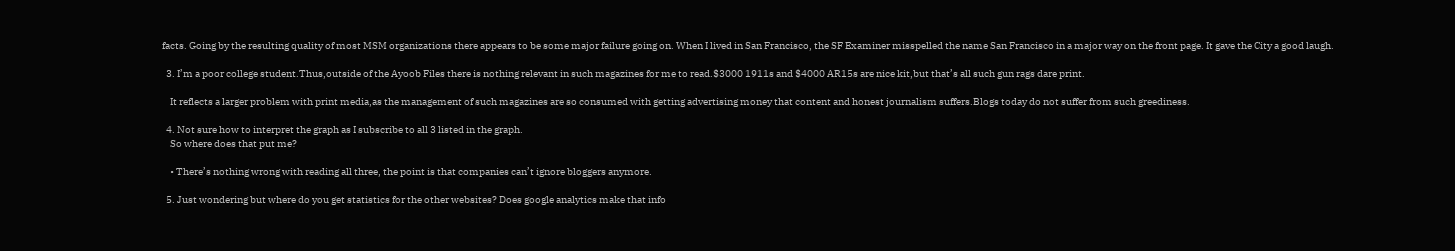facts. Going by the resulting quality of most MSM organizations there appears to be some major failure going on. When I lived in San Francisco, the SF Examiner misspelled the name San Francisco in a major way on the front page. It gave the City a good laugh.

  3. I’m a poor college student.Thus,outside of the Ayoob Files there is nothing relevant in such magazines for me to read.$3000 1911s and $4000 AR15s are nice kit,but that’s all such gun rags dare print.

    It reflects a larger problem with print media,as the management of such magazines are so consumed with getting advertising money that content and honest journalism suffers.Blogs today do not suffer from such greediness.

  4. Not sure how to interpret the graph as I subscribe to all 3 listed in the graph.
    So where does that put me?

    • There’s nothing wrong with reading all three, the point is that companies can’t ignore bloggers anymore.

  5. Just wondering but where do you get statistics for the other websites? Does google analytics make that info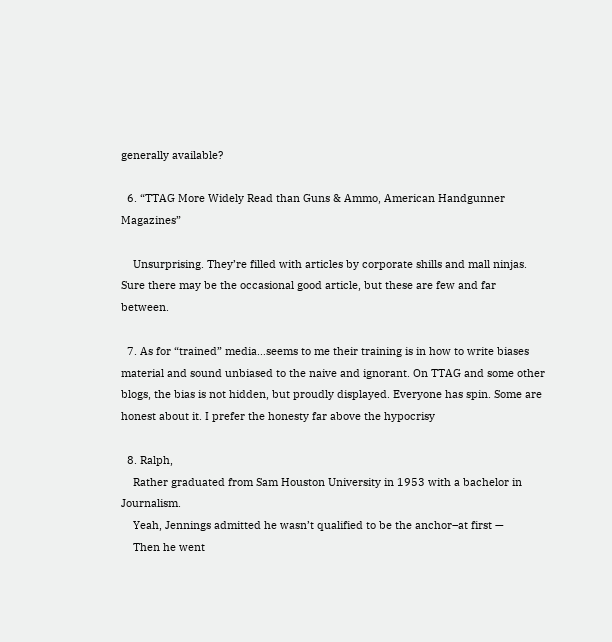generally available?

  6. “TTAG More Widely Read than Guns & Ammo, American Handgunner Magazines”

    Unsurprising. They’re filled with articles by corporate shills and mall ninjas. Sure there may be the occasional good article, but these are few and far between.

  7. As for “trained” media…seems to me their training is in how to write biases material and sound unbiased to the naive and ignorant. On TTAG and some other blogs, the bias is not hidden, but proudly displayed. Everyone has spin. Some are honest about it. I prefer the honesty far above the hypocrisy

  8. Ralph,
    Rather graduated from Sam Houston University in 1953 with a bachelor in Journalism.
    Yeah, Jennings admitted he wasn’t qualified to be the anchor–at first —
    Then he went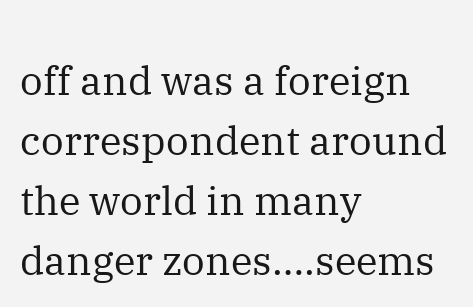off and was a foreign correspondent around the world in many danger zones….seems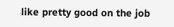like pretty good on the job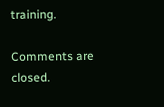training.

Comments are closed.